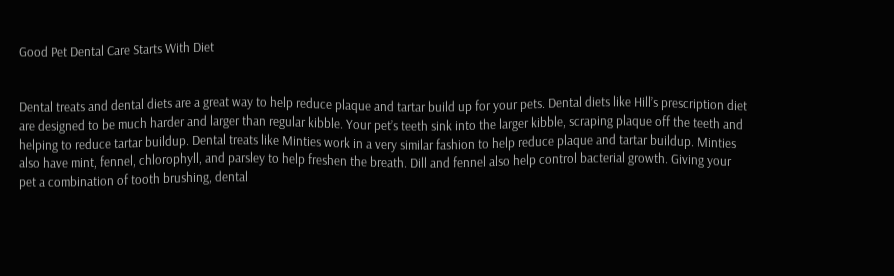Good Pet Dental Care Starts With Diet


Dental treats and dental diets are a great way to help reduce plaque and tartar build up for your pets. Dental diets like Hill’s prescription diet are designed to be much harder and larger than regular kibble. Your pet’s teeth sink into the larger kibble, scraping plaque off the teeth and helping to reduce tartar buildup. Dental treats like Minties work in a very similar fashion to help reduce plaque and tartar buildup. Minties also have mint, fennel, chlorophyll, and parsley to help freshen the breath. Dill and fennel also help control bacterial growth. Giving your pet a combination of tooth brushing, dental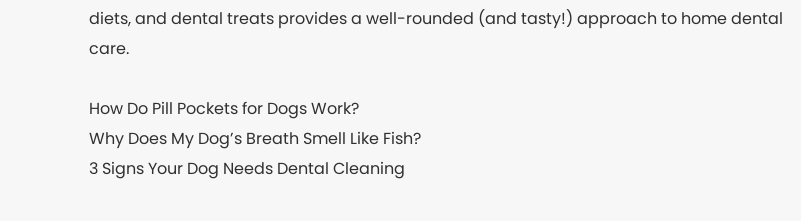diets, and dental treats provides a well-rounded (and tasty!) approach to home dental care.

How Do Pill Pockets for Dogs Work?
Why Does My Dog’s Breath Smell Like Fish?
3 Signs Your Dog Needs Dental Cleaning